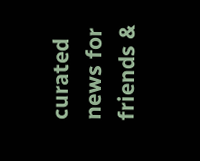curated news for friends &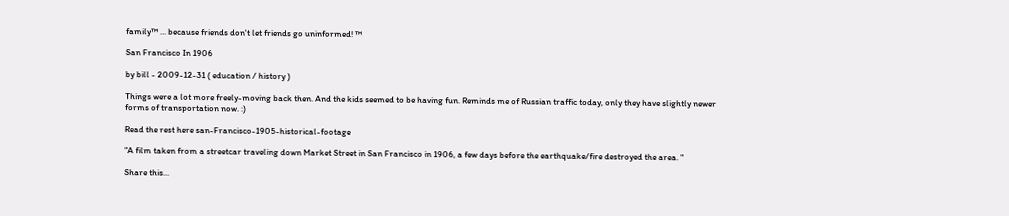family™ ... because friends don't let friends go uninformed! ™

San Francisco In 1906

by bill - 2009-12-31 ( education / history )

Things were a lot more freely-moving back then. And the kids seemed to be having fun. Reminds me of Russian traffic today, only they have slightly newer forms of transportation now. :)

Read the rest here san-Francisco-1905-historical-footage

"A film taken from a streetcar traveling down Market Street in San Francisco in 1906, a few days before the earthquake/fire destroyed the area. "

Share this...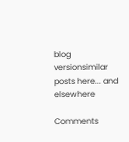blog versionsimilar posts here... and elsewhere

Comments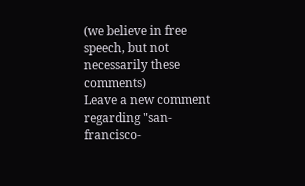(we believe in free speech, but not necessarily these comments)
Leave a new comment regarding "san-francisco-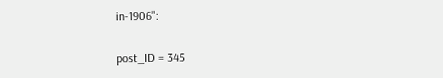in-1906":

post_ID = 345